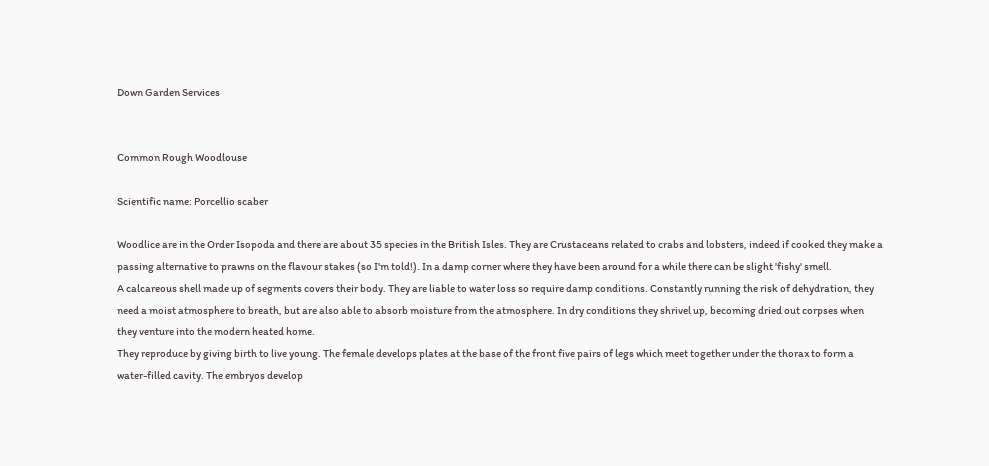Down Garden Services


Common Rough Woodlouse

Scientific name: Porcellio scaber

Woodlice are in the Order Isopoda and there are about 35 species in the British Isles. They are Crustaceans related to crabs and lobsters, indeed if cooked they make a passing alternative to prawns on the flavour stakes (so I'm told!). In a damp corner where they have been around for a while there can be slight 'fishy' smell.
A calcareous shell made up of segments covers their body. They are liable to water loss so require damp conditions. Constantly running the risk of dehydration, they need a moist atmosphere to breath, but are also able to absorb moisture from the atmosphere. In dry conditions they shrivel up, becoming dried out corpses when they venture into the modern heated home.
They reproduce by giving birth to live young. The female develops plates at the base of the front five pairs of legs which meet together under the thorax to form a water-filled cavity. The embryos develop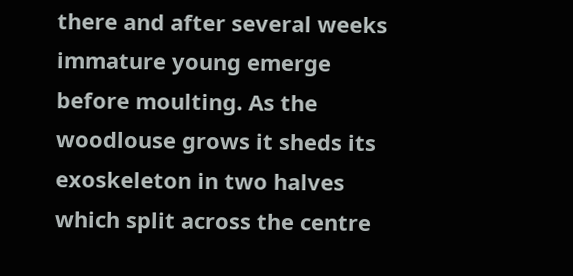there and after several weeks immature young emerge before moulting. As the woodlouse grows it sheds its exoskeleton in two halves which split across the centre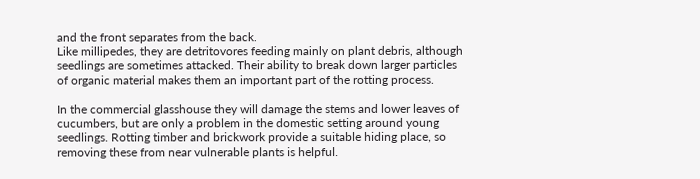and the front separates from the back.
Like millipedes, they are detritovores feeding mainly on plant debris, although seedlings are sometimes attacked. Their ability to break down larger particles of organic material makes them an important part of the rotting process.

In the commercial glasshouse they will damage the stems and lower leaves of cucumbers, but are only a problem in the domestic setting around young seedlings. Rotting timber and brickwork provide a suitable hiding place, so removing these from near vulnerable plants is helpful.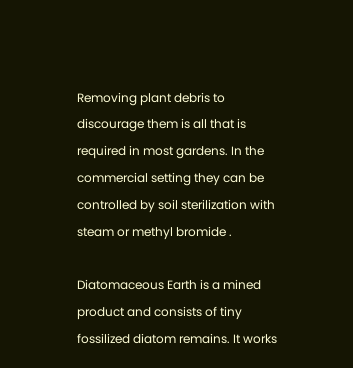Removing plant debris to discourage them is all that is required in most gardens. In the commercial setting they can be controlled by soil sterilization with steam or methyl bromide .

Diatomaceous Earth is a mined product and consists of tiny fossilized diatom remains. It works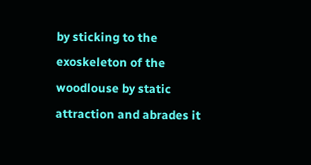by sticking to the exoskeleton of the woodlouse by static attraction and abrades it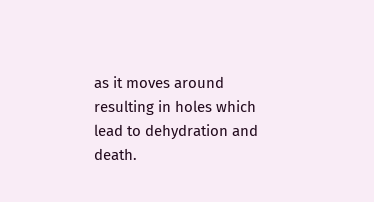as it moves around resulting in holes which lead to dehydration and death.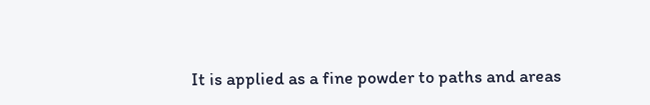It is applied as a fine powder to paths and areas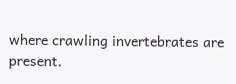where crawling invertebrates are present.